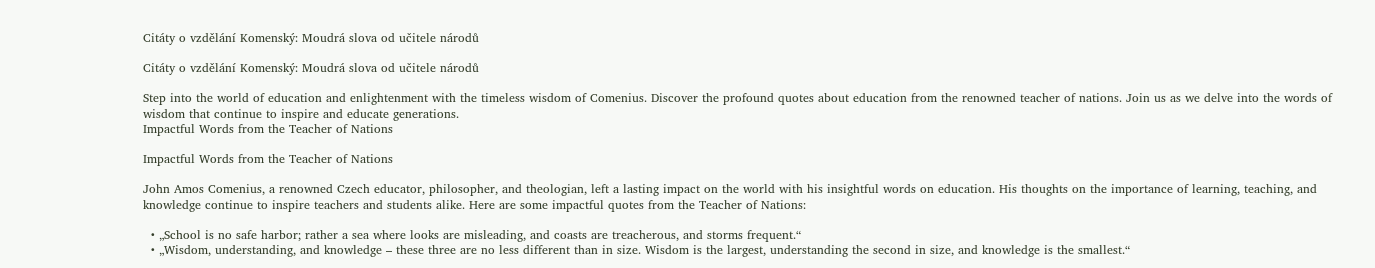Citáty o vzdělání Komenský: Moudrá slova od učitele národů

Citáty o vzdělání Komenský: Moudrá slova od učitele národů

Step into the world of education and enlightenment with the timeless wisdom of Comenius. Discover the profound quotes about education from the renowned teacher of nations. Join us as we delve into the words of wisdom that continue to inspire and educate generations.
Impactful Words from the Teacher of Nations

Impactful Words from the Teacher of Nations

John Amos Comenius, a renowned Czech educator, philosopher, and theologian, left a lasting impact on the world with his insightful words on education. His thoughts on the importance of learning, teaching, and knowledge continue to inspire teachers and students alike. Here are some impactful quotes from the Teacher of Nations:

  • „School is no safe harbor; rather a sea where looks are misleading, and coasts are treacherous, and storms frequent.“
  • „Wisdom, understanding, and knowledge – these three are no less different than in size. Wisdom is the largest, understanding the second in size, and knowledge is the smallest.“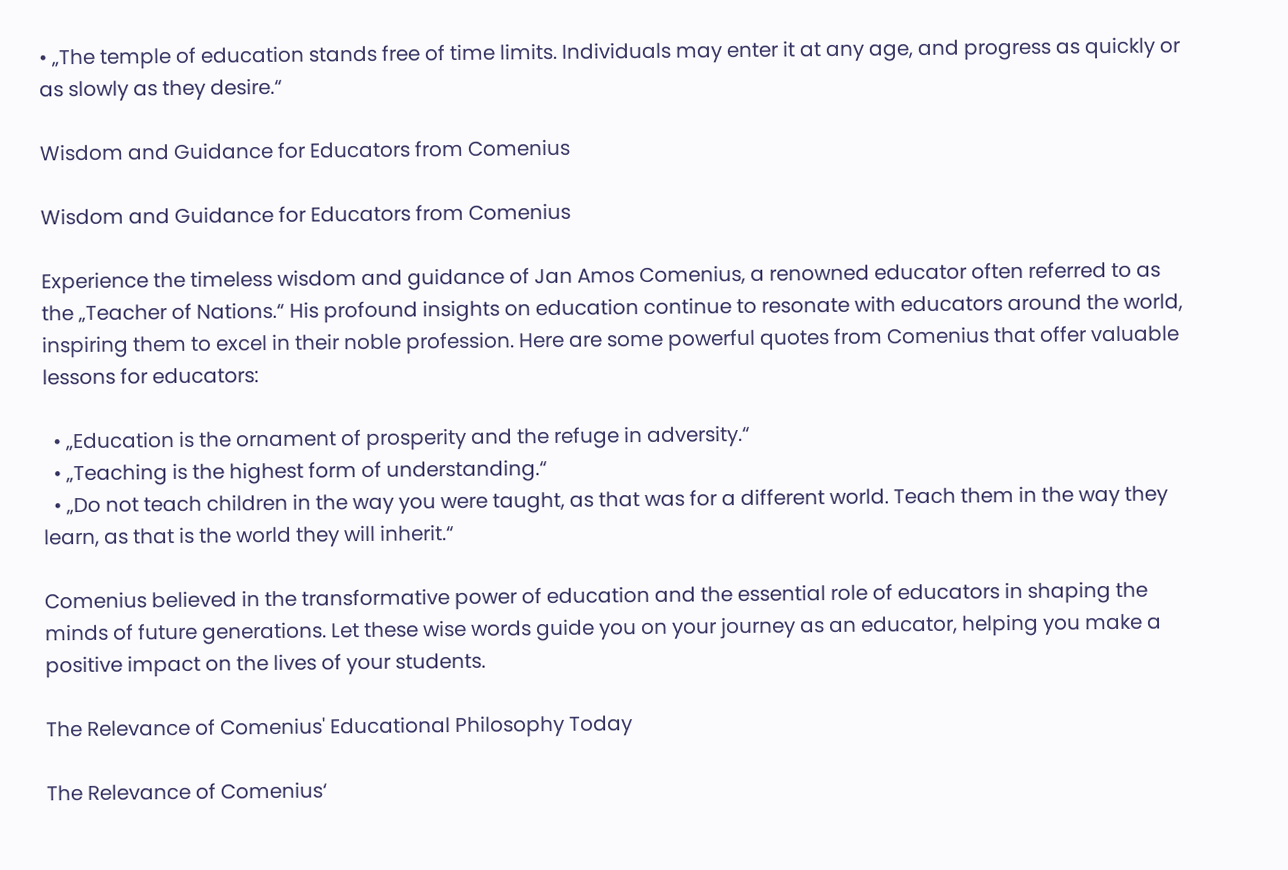• „The temple of education stands free of time limits. Individuals may enter it at any age, and progress as quickly or as slowly as they desire.“

Wisdom and Guidance for Educators from Comenius

Wisdom and Guidance for Educators from Comenius

Experience the timeless wisdom and guidance of Jan Amos Comenius, a renowned educator often referred to as the „Teacher of Nations.“ His profound insights on education continue to resonate with educators around the world, inspiring them to excel in their noble profession. Here are some powerful quotes from Comenius that offer valuable lessons for educators:

  • „Education is the ornament of prosperity and the refuge in adversity.“
  • „Teaching is the highest form of understanding.“
  • „Do not teach children in the way you were taught, as that was for a different world. Teach them in the way they learn, as that is the world they will inherit.“

Comenius believed in the transformative power of education and the essential role of educators in shaping the minds of future generations. Let these wise words guide you on your journey as an educator, helping you make a positive impact on the lives of your students.

The Relevance of Comenius' Educational Philosophy Today

The Relevance of Comenius‘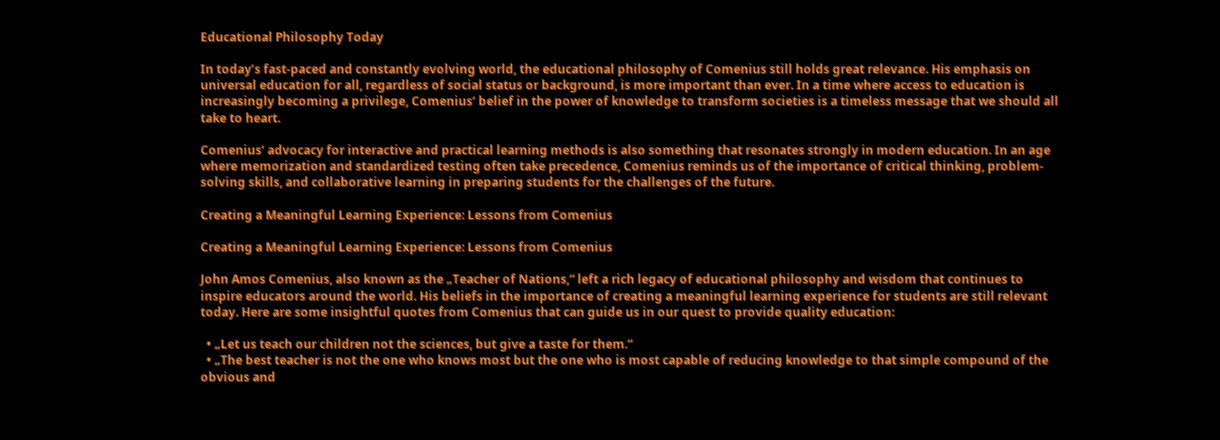Educational Philosophy Today

In today’s fast-paced and constantly evolving world, the educational philosophy of Comenius still holds great relevance. His emphasis on universal education for all, regardless of social status or background, is more important than ever. In a time where access to education is increasingly becoming a privilege, Comenius‘ belief in the power of knowledge to transform societies is a timeless message that we should all take to heart.

Comenius‘ advocacy for interactive and practical learning methods is also something that resonates strongly in modern education. In an age where memorization and standardized testing often take precedence, Comenius reminds us of the importance of critical thinking, problem-solving skills, and collaborative learning in preparing students for the challenges of the future.

Creating a Meaningful Learning Experience: Lessons from Comenius

Creating a Meaningful Learning Experience: Lessons from Comenius

John Amos Comenius, also known as the „Teacher of Nations,“ left a rich legacy of educational philosophy and wisdom that continues to inspire educators around the world. His beliefs in the importance of creating a meaningful learning experience for students are still relevant today. Here are some insightful quotes from Comenius that can guide us in our quest to provide quality education:

  • „Let us teach our children not the sciences, but give a taste for them.“
  • „The best teacher is not the one who knows most but the one who is most capable of reducing knowledge to that simple compound of the obvious and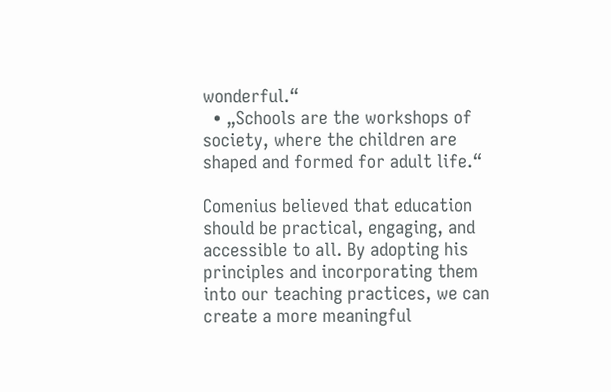wonderful.“
  • „Schools are the workshops of society, where the children are shaped and formed for adult life.“

Comenius believed that education should be practical, engaging, and accessible to all. By adopting his principles and incorporating them into our teaching practices, we can create a more meaningful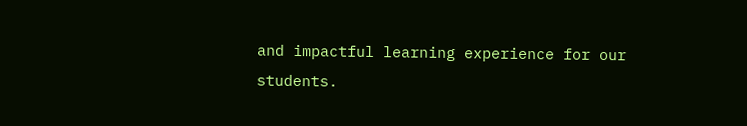and impactful learning experience for our students.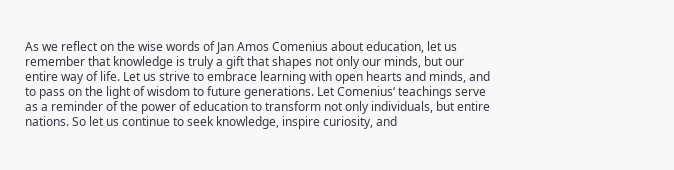As we reflect on the wise words of Jan Amos Comenius about education, let us remember that knowledge is truly a gift that shapes not only our minds, but our entire way of life. Let us strive to embrace learning with open hearts and minds, and to pass on the light of wisdom to future generations. Let Comenius‘ teachings serve as a reminder of the power of education to transform not only individuals, but entire nations. So let us continue to seek knowledge, inspire curiosity, and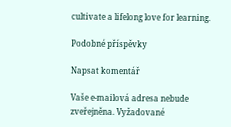cultivate a lifelong love for learning.

Podobné příspěvky

Napsat komentář

Vaše e-mailová adresa nebude zveřejněna. Vyžadované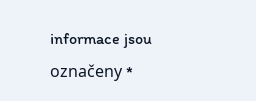informace jsou označeny *